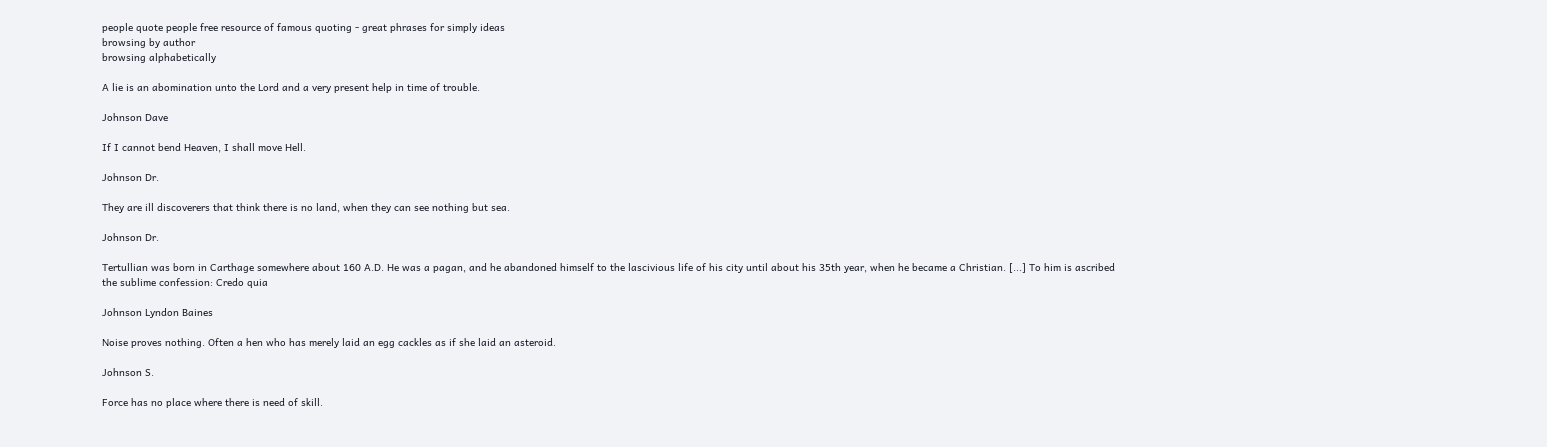people quote people free resource of famous quoting - great phrases for simply ideas
browsing by author
browsing alphabetically

A lie is an abomination unto the Lord and a very present help in time of trouble.

Johnson Dave

If I cannot bend Heaven, I shall move Hell.

Johnson Dr.

They are ill discoverers that think there is no land, when they can see nothing but sea.

Johnson Dr.

Tertullian was born in Carthage somewhere about 160 A.D. He was a pagan, and he abandoned himself to the lascivious life of his city until about his 35th year, when he became a Christian. [...] To him is ascribed the sublime confession: Credo quia

Johnson Lyndon Baines

Noise proves nothing. Often a hen who has merely laid an egg cackles as if she laid an asteroid.

Johnson S.

Force has no place where there is need of skill.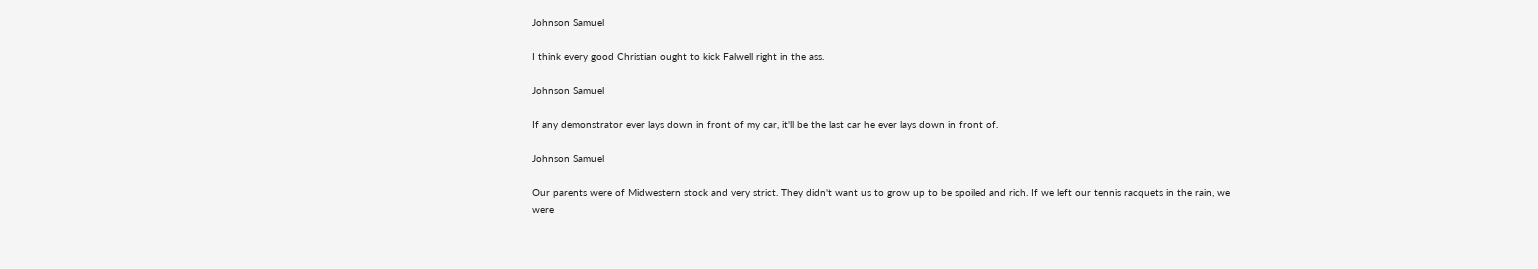Johnson Samuel

I think every good Christian ought to kick Falwell right in the ass.

Johnson Samuel

If any demonstrator ever lays down in front of my car, it'll be the last car he ever lays down in front of.

Johnson Samuel

Our parents were of Midwestern stock and very strict. They didn't want us to grow up to be spoiled and rich. If we left our tennis racquets in the rain, we were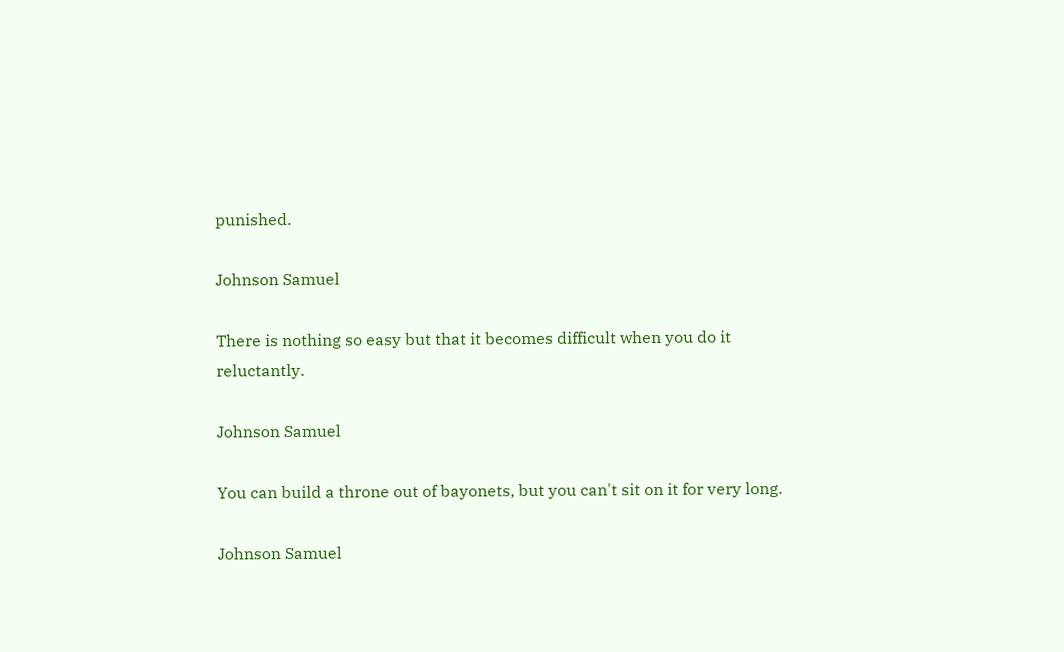punished.

Johnson Samuel

There is nothing so easy but that it becomes difficult when you do it reluctantly.

Johnson Samuel

You can build a throne out of bayonets, but you can't sit on it for very long.

Johnson Samuel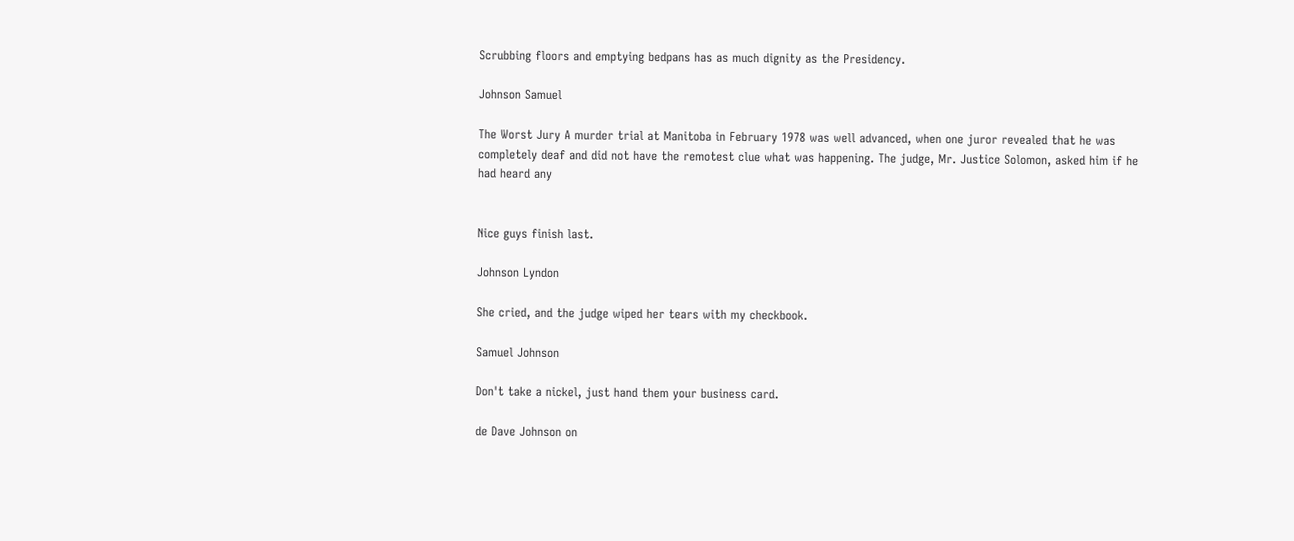Scrubbing floors and emptying bedpans has as much dignity as the Presidency.

Johnson Samuel

The Worst Jury A murder trial at Manitoba in February 1978 was well advanced, when one juror revealed that he was completely deaf and did not have the remotest clue what was happening. The judge, Mr. Justice Solomon, asked him if he had heard any


Nice guys finish last.

Johnson Lyndon

She cried, and the judge wiped her tears with my checkbook.

Samuel Johnson

Don't take a nickel, just hand them your business card.

de Dave Johnson on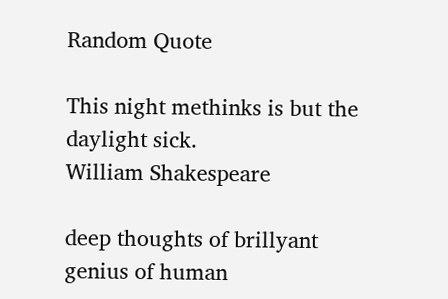Random Quote

This night methinks is but the daylight sick.
William Shakespeare

deep thoughts of brillyant genius of human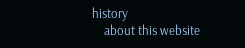history
    about this website